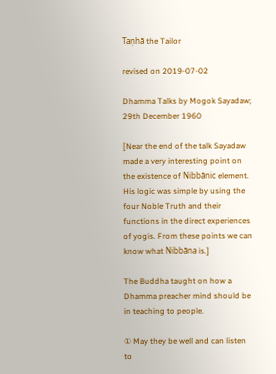Taṇhā the Tailor

revised on 2019-07-02

Dhamma Talks by Mogok Sayadaw; 29th December 1960

[Near the end of the talk Sayadaw made a very interesting point on the existence of Nibbānic element. His logic was simple by using the four Noble Truth and their functions in the direct experiences of yogis. From these points we can know what Nibbāna is.]

The Buddha taught on how a Dhamma preacher mind should be in teaching to people.

① May they be well and can listen to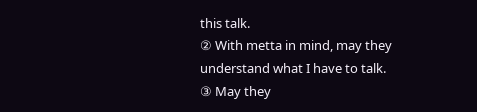this talk.
② With metta in mind, may they understand what I have to talk.
③ May they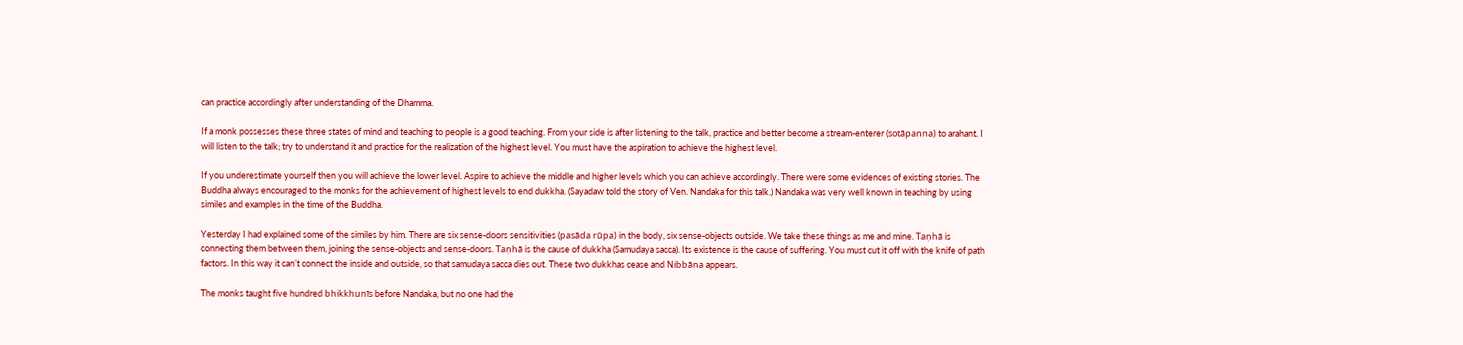can practice accordingly after understanding of the Dhamma.

If a monk possesses these three states of mind and teaching to people is a good teaching. From your side is after listening to the talk, practice and better become a stream-enterer (sotāpanna) to arahant. I will listen to the talk; try to understand it and practice for the realization of the highest level. You must have the aspiration to achieve the highest level.

If you underestimate yourself then you will achieve the lower level. Aspire to achieve the middle and higher levels which you can achieve accordingly. There were some evidences of existing stories. The Buddha always encouraged to the monks for the achievement of highest levels to end dukkha. (Sayadaw told the story of Ven. Nandaka for this talk.) Nandaka was very well known in teaching by using similes and examples in the time of the Buddha.

Yesterday I had explained some of the similes by him. There are six sense-doors sensitivities (pasāda rūpa) in the body, six sense-objects outside. We take these things as me and mine. Taṇhā is connecting them between them, joining the sense-objects and sense-doors. Taṇhā is the cause of dukkha (Samudaya sacca). Its existence is the cause of suffering. You must cut it off with the knife of path factors. In this way it can’t connect the inside and outside, so that samudaya sacca dies out. These two dukkhas cease and Nibbāna appears.

The monks taught five hundred bhikkhunīs before Nandaka, but no one had the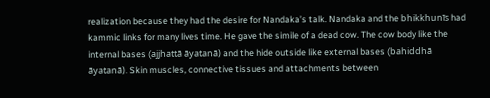realization because they had the desire for Nandaka’s talk. Nandaka and the bhikkhunīs had kammic links for many lives time. He gave the simile of a dead cow. The cow body like the internal bases (ajjhattā āyatanā) and the hide outside like external bases (bahiddhā āyatanā). Skin muscles, connective tissues and attachments between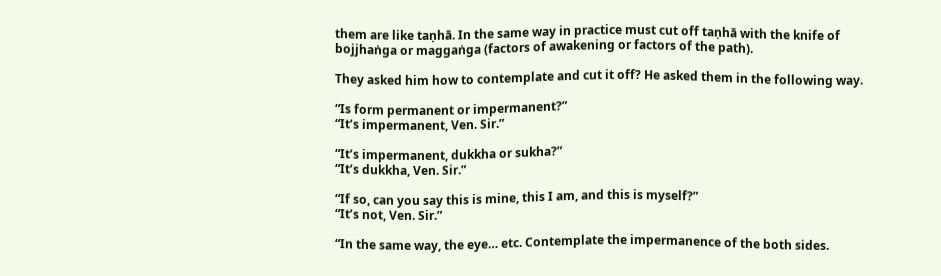them are like taṇhā. In the same way in practice must cut off taṇhā with the knife of bojjhaṅga or maggaṅga (factors of awakening or factors of the path).

They asked him how to contemplate and cut it off? He asked them in the following way.

“Is form permanent or impermanent?”
“It’s impermanent, Ven. Sir.”

“It’s impermanent, dukkha or sukha?”
“It’s dukkha, Ven. Sir.”

“If so, can you say this is mine, this I am, and this is myself?”
“It’s not, Ven. Sir.”

“In the same way, the eye… etc. Contemplate the impermanence of the both sides.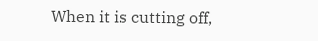When it is cutting off,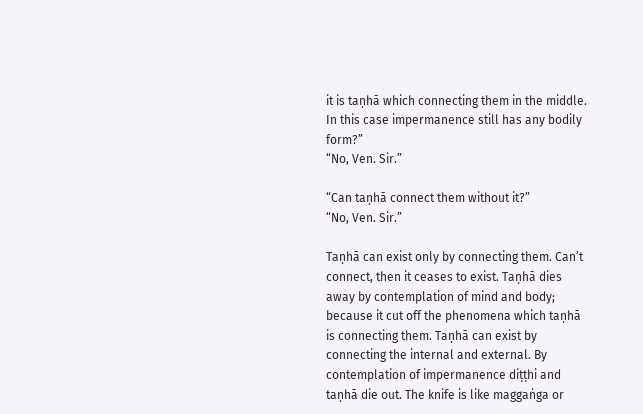it is taṇhā which connecting them in the middle. In this case impermanence still has any bodily form?”
“No, Ven. Sir.”

“Can taṇhā connect them without it?”
“No, Ven. Sir.”

Taṇhā can exist only by connecting them. Can’t connect, then it ceases to exist. Taṇhā dies away by contemplation of mind and body; because it cut off the phenomena which taṇhā is connecting them. Taṇhā can exist by connecting the internal and external. By contemplation of impermanence diṭṭhi and taṇhā die out. The knife is like maggaṅga or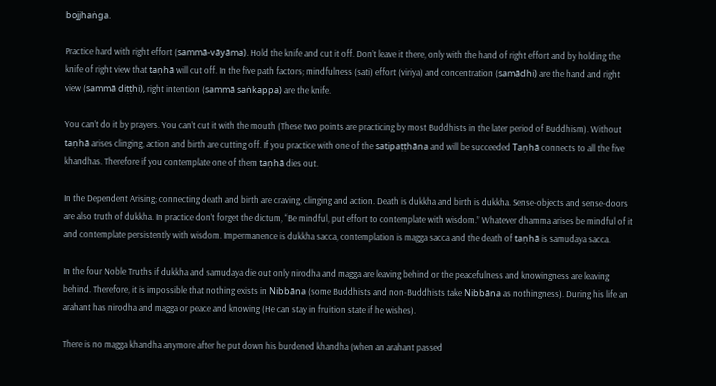bojjhaṅga.

Practice hard with right effort (sammā-vāyāma). Hold the knife and cut it off. Don’t leave it there, only with the hand of right effort and by holding the knife of right view that taṇhā will cut off. In the five path factors; mindfulness (sati) effort (viriya) and concentration (samādhi) are the hand and right view (sammā diṭṭhi), right intention (sammā saṅkappa) are the knife.

You can’t do it by prayers. You can’t cut it with the mouth (These two points are practicing by most Buddhists in the later period of Buddhism). Without taṇhā arises clinging, action and birth are cutting off. If you practice with one of the satipaṭṭhāna and will be succeeded Taṇhā connects to all the five khandhas. Therefore if you contemplate one of them taṇhā dies out.

In the Dependent Arising; connecting death and birth are craving, clinging and action. Death is dukkha and birth is dukkha. Sense-objects and sense-doors are also truth of dukkha. In practice don’t forget the dictum, “Be mindful, put effort to contemplate with wisdom.” Whatever dhamma arises be mindful of it and contemplate persistently with wisdom. Impermanence is dukkha sacca, contemplation is magga sacca and the death of taṇhā is samudaya sacca.

In the four Noble Truths if dukkha and samudaya die out only nirodha and magga are leaving behind or the peacefulness and knowingness are leaving behind. Therefore, it is impossible that nothing exists in Nibbāna (some Buddhists and non-Buddhists take Nibbāna as nothingness). During his life an arahant has nirodha and magga or peace and knowing (He can stay in fruition state if he wishes).

There is no magga khandha anymore after he put down his burdened khandha (when an arahant passed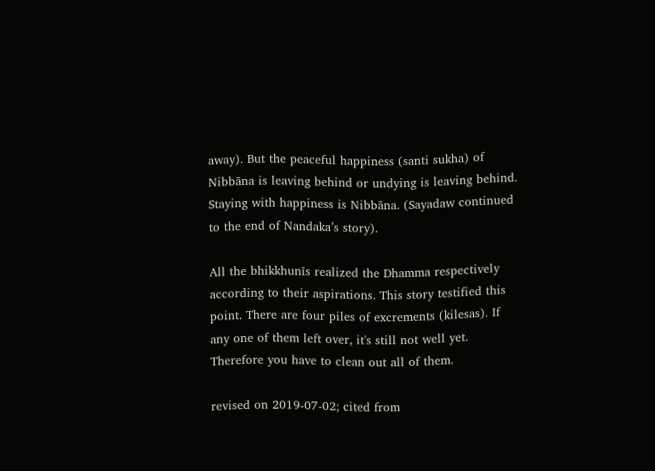away). But the peaceful happiness (santi sukha) of Nibbāna is leaving behind or undying is leaving behind. Staying with happiness is Nibbāna. (Sayadaw continued to the end of Nandaka’s story).

All the bhikkhunīs realized the Dhamma respectively according to their aspirations. This story testified this point. There are four piles of excrements (kilesas). If any one of them left over, it's still not well yet. Therefore you have to clean out all of them.

revised on 2019-07-02; cited from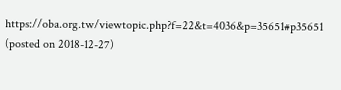https://oba.org.tw/viewtopic.php?f=22&t=4036&p=35651#p35651 (posted on 2018-12-27)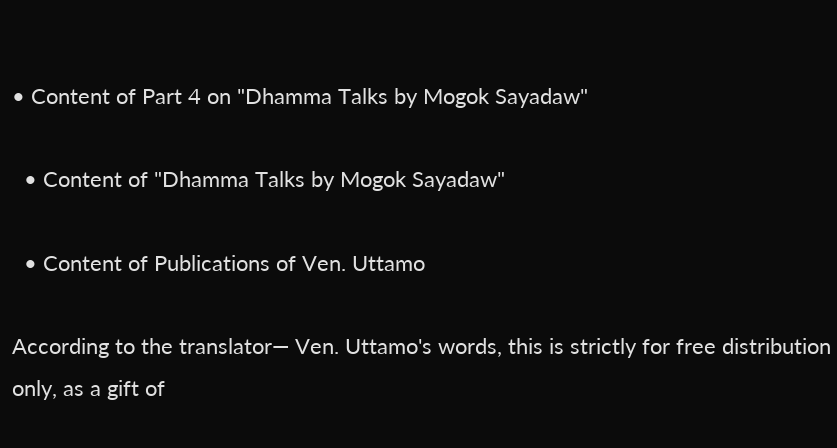• Content of Part 4 on "Dhamma Talks by Mogok Sayadaw"

  • Content of "Dhamma Talks by Mogok Sayadaw"

  • Content of Publications of Ven. Uttamo

According to the translator— Ven. Uttamo's words, this is strictly for free distribution only, as a gift of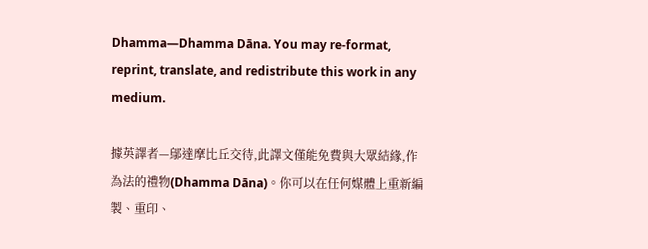Dhamma—Dhamma Dāna. You may re-format, reprint, translate, and redistribute this work in any medium.

據英譯者—鄔達摩比丘交待,此譯文僅能免費與大眾結緣,作為法的禮物(Dhamma Dāna)。你可以在任何媒體上重新編製、重印、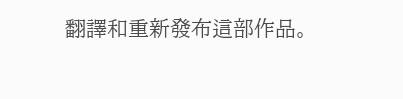翻譯和重新發布這部作品。